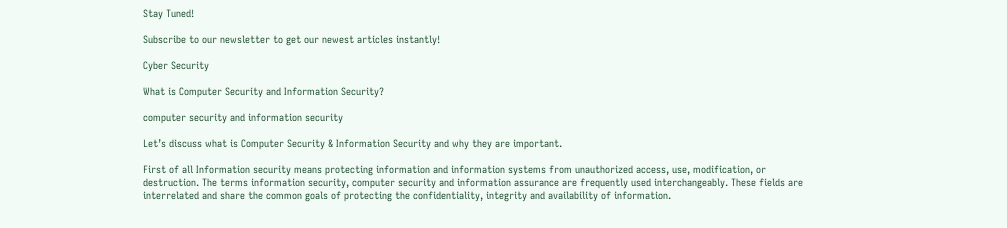Stay Tuned!

Subscribe to our newsletter to get our newest articles instantly!

Cyber Security

What is Computer Security and Information Security?

computer security and information security

Let’s discuss what is Computer Security & Information Security and why they are important.

First of all Information security means protecting information and information systems from unauthorized access, use, modification, or destruction. The terms information security, computer security and information assurance are frequently used interchangeably. These fields are interrelated and share the common goals of protecting the confidentiality, integrity and availability of information.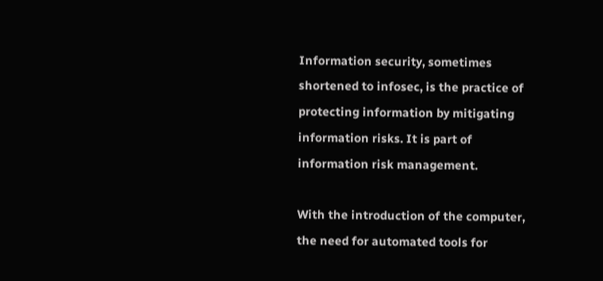Information security, sometimes shortened to infosec, is the practice of protecting information by mitigating information risks. It is part of information risk management.

With the introduction of the computer, the need for automated tools for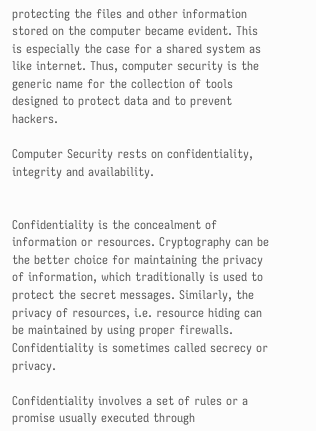protecting the files and other information stored on the computer became evident. This is especially the case for a shared system as like internet. Thus, computer security is the generic name for the collection of tools designed to protect data and to prevent hackers.

Computer Security rests on confidentiality, integrity and availability.


Confidentiality is the concealment of information or resources. Cryptography can be the better choice for maintaining the privacy of information, which traditionally is used to protect the secret messages. Similarly, the privacy of resources, i.e. resource hiding can be maintained by using proper firewalls.  Confidentiality is sometimes called secrecy or privacy.

Confidentiality involves a set of rules or a promise usually executed through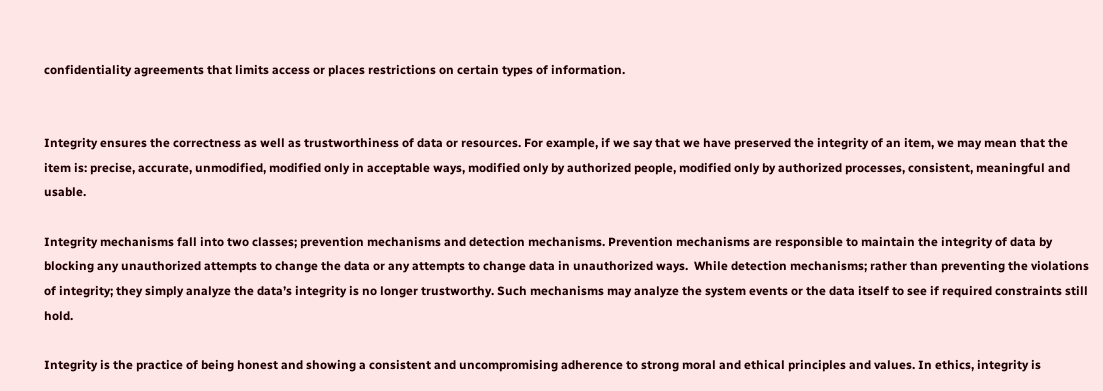confidentiality agreements that limits access or places restrictions on certain types of information.


Integrity ensures the correctness as well as trustworthiness of data or resources. For example, if we say that we have preserved the integrity of an item, we may mean that the item is: precise, accurate, unmodified, modified only in acceptable ways, modified only by authorized people, modified only by authorized processes, consistent, meaningful and usable.

Integrity mechanisms fall into two classes; prevention mechanisms and detection mechanisms. Prevention mechanisms are responsible to maintain the integrity of data by blocking any unauthorized attempts to change the data or any attempts to change data in unauthorized ways.  While detection mechanisms; rather than preventing the violations of integrity; they simply analyze the data’s integrity is no longer trustworthy. Such mechanisms may analyze the system events or the data itself to see if required constraints still hold.

Integrity is the practice of being honest and showing a consistent and uncompromising adherence to strong moral and ethical principles and values. In ethics, integrity is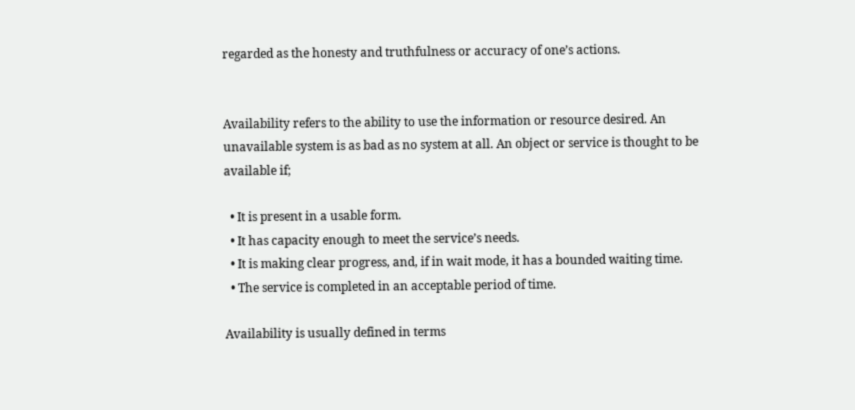regarded as the honesty and truthfulness or accuracy of one’s actions.


Availability refers to the ability to use the information or resource desired. An unavailable system is as bad as no system at all. An object or service is thought to be available if;

  • It is present in a usable form.
  • It has capacity enough to meet the service’s needs.
  • It is making clear progress, and, if in wait mode, it has a bounded waiting time.
  • The service is completed in an acceptable period of time.

Availability is usually defined in terms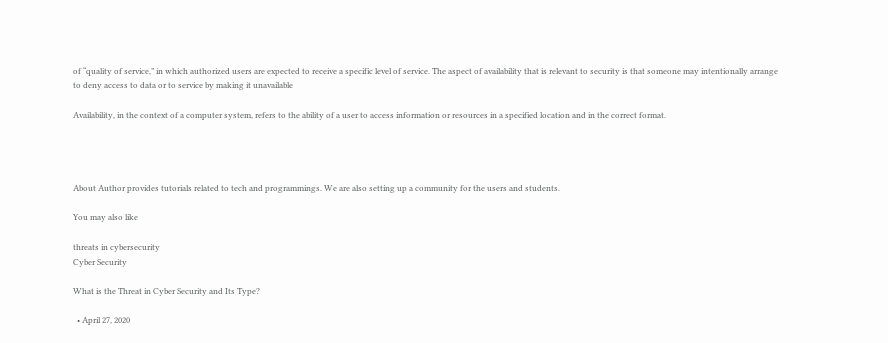of “quality of service,” in which authorized users are expected to receive a specific level of service. The aspect of availability that is relevant to security is that someone may intentionally arrange to deny access to data or to service by making it unavailable

Availability, in the context of a computer system, refers to the ability of a user to access information or resources in a specified location and in the correct format.




About Author provides tutorials related to tech and programmings. We are also setting up a community for the users and students.

You may also like

threats in cybersecurity
Cyber Security

What is the Threat in Cyber Security and Its Type?

  • April 27, 2020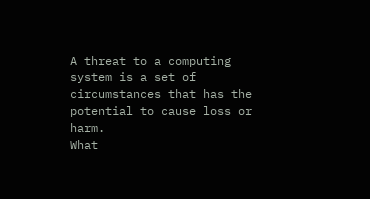A threat to a computing system is a set of circumstances that has the potential to cause loss or harm.
What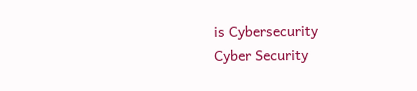is Cybersecurity
Cyber Security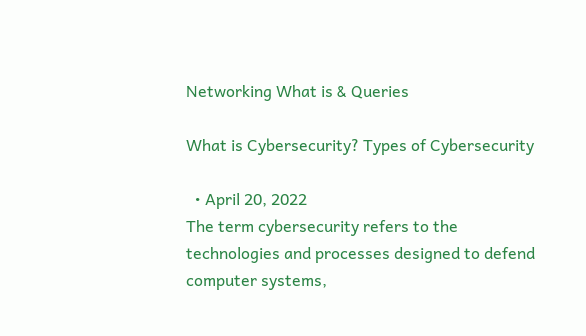Networking What is & Queries

What is Cybersecurity? Types of Cybersecurity

  • April 20, 2022
The term cybersecurity refers to the technologies and processes designed to defend computer systems,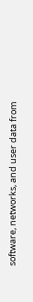software, networks, and user data from